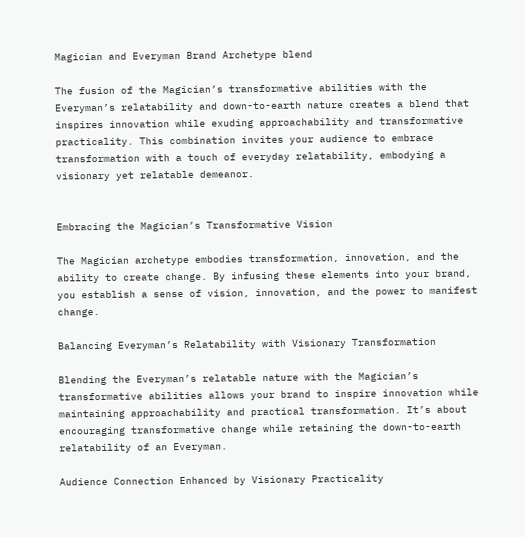Magician and Everyman Brand Archetype blend

The fusion of the Magician’s transformative abilities with the Everyman’s relatability and down-to-earth nature creates a blend that inspires innovation while exuding approachability and transformative practicality. This combination invites your audience to embrace transformation with a touch of everyday relatability, embodying a visionary yet relatable demeanor.


Embracing the Magician’s Transformative Vision

The Magician archetype embodies transformation, innovation, and the ability to create change. By infusing these elements into your brand, you establish a sense of vision, innovation, and the power to manifest change.

Balancing Everyman’s Relatability with Visionary Transformation

Blending the Everyman’s relatable nature with the Magician’s transformative abilities allows your brand to inspire innovation while maintaining approachability and practical transformation. It’s about encouraging transformative change while retaining the down-to-earth relatability of an Everyman.

Audience Connection Enhanced by Visionary Practicality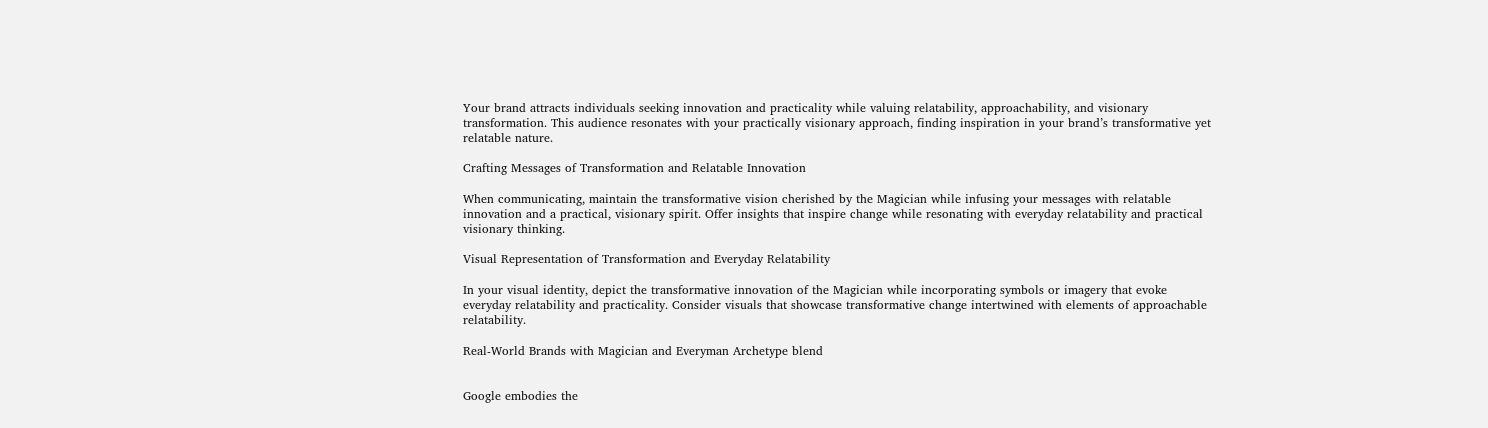Your brand attracts individuals seeking innovation and practicality while valuing relatability, approachability, and visionary transformation. This audience resonates with your practically visionary approach, finding inspiration in your brand’s transformative yet relatable nature.

Crafting Messages of Transformation and Relatable Innovation

When communicating, maintain the transformative vision cherished by the Magician while infusing your messages with relatable innovation and a practical, visionary spirit. Offer insights that inspire change while resonating with everyday relatability and practical visionary thinking.

Visual Representation of Transformation and Everyday Relatability

In your visual identity, depict the transformative innovation of the Magician while incorporating symbols or imagery that evoke everyday relatability and practicality. Consider visuals that showcase transformative change intertwined with elements of approachable relatability.

Real-World Brands with Magician and Everyman Archetype blend


Google embodies the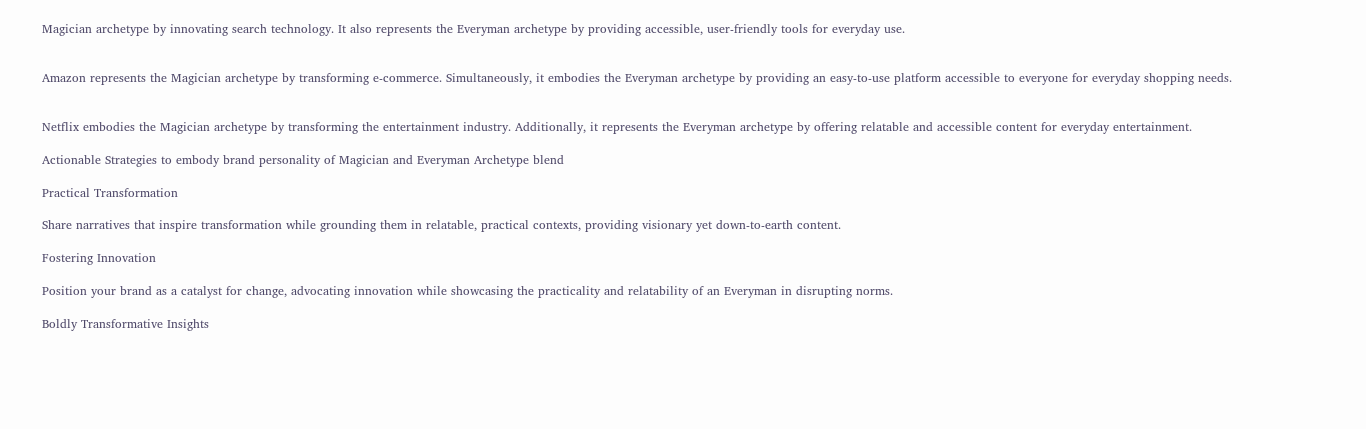Magician archetype by innovating search technology. It also represents the Everyman archetype by providing accessible, user-friendly tools for everyday use.


Amazon represents the Magician archetype by transforming e-commerce. Simultaneously, it embodies the Everyman archetype by providing an easy-to-use platform accessible to everyone for everyday shopping needs.


Netflix embodies the Magician archetype by transforming the entertainment industry. Additionally, it represents the Everyman archetype by offering relatable and accessible content for everyday entertainment.

Actionable Strategies to embody brand personality of Magician and Everyman Archetype blend

Practical Transformation

Share narratives that inspire transformation while grounding them in relatable, practical contexts, providing visionary yet down-to-earth content.

Fostering Innovation

Position your brand as a catalyst for change, advocating innovation while showcasing the practicality and relatability of an Everyman in disrupting norms.

Boldly Transformative Insights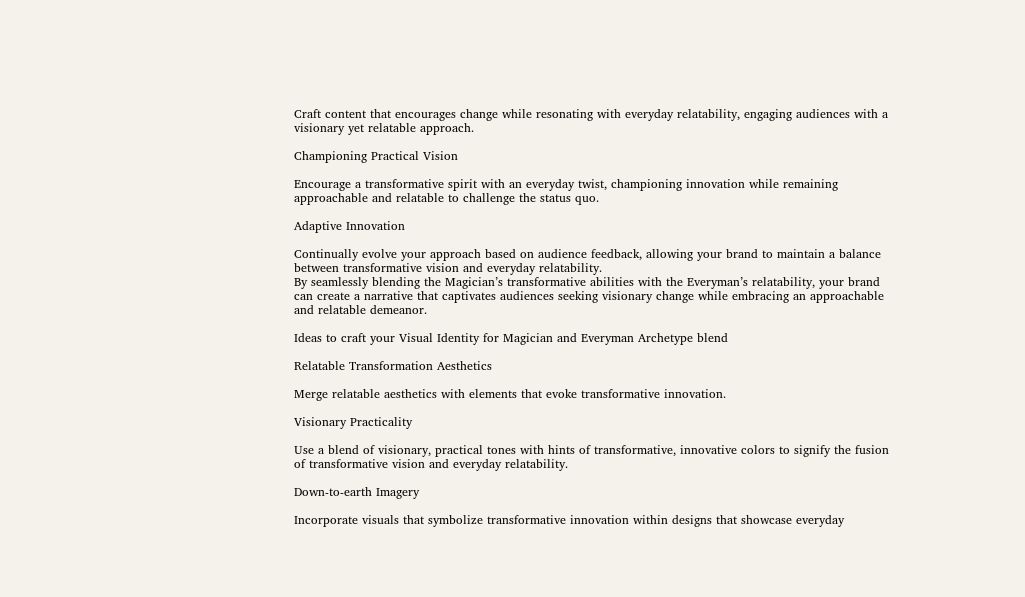Craft content that encourages change while resonating with everyday relatability, engaging audiences with a visionary yet relatable approach.

Championing Practical Vision

Encourage a transformative spirit with an everyday twist, championing innovation while remaining approachable and relatable to challenge the status quo.

Adaptive Innovation

Continually evolve your approach based on audience feedback, allowing your brand to maintain a balance between transformative vision and everyday relatability.
By seamlessly blending the Magician’s transformative abilities with the Everyman’s relatability, your brand can create a narrative that captivates audiences seeking visionary change while embracing an approachable and relatable demeanor.

Ideas to craft your Visual Identity for Magician and Everyman Archetype blend

Relatable Transformation Aesthetics

Merge relatable aesthetics with elements that evoke transformative innovation.

Visionary Practicality

Use a blend of visionary, practical tones with hints of transformative, innovative colors to signify the fusion of transformative vision and everyday relatability.

Down-to-earth Imagery

Incorporate visuals that symbolize transformative innovation within designs that showcase everyday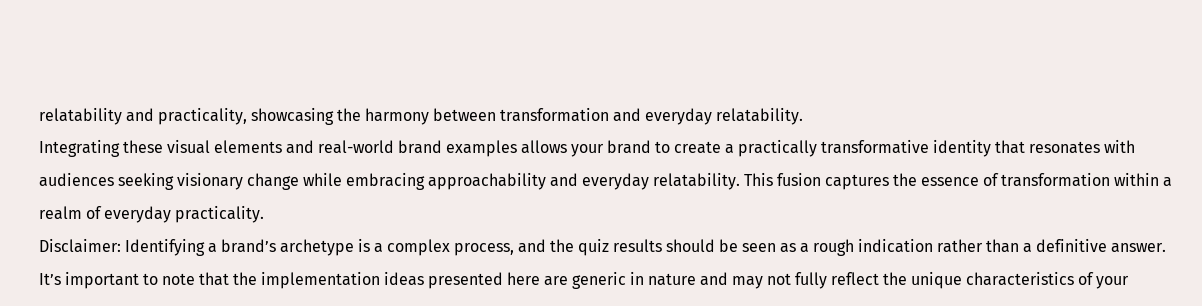relatability and practicality, showcasing the harmony between transformation and everyday relatability.
Integrating these visual elements and real-world brand examples allows your brand to create a practically transformative identity that resonates with audiences seeking visionary change while embracing approachability and everyday relatability. This fusion captures the essence of transformation within a realm of everyday practicality.
Disclaimer: Identifying a brand’s archetype is a complex process, and the quiz results should be seen as a rough indication rather than a definitive answer. It’s important to note that the implementation ideas presented here are generic in nature and may not fully reflect the unique characteristics of your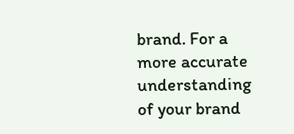brand. For a more accurate understanding of your brand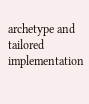archetype and tailored implementation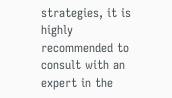strategies, it is highly recommended to consult with an expert in the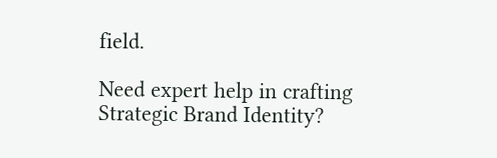field.

Need expert help in crafting Strategic Brand Identity?